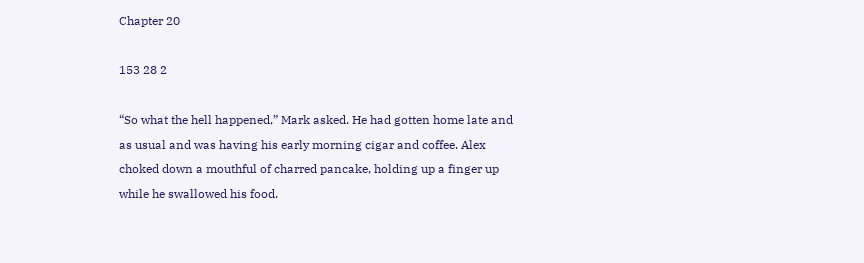Chapter 20

153 28 2

“So what the hell happened,” Mark asked. He had gotten home late and as usual and was having his early morning cigar and coffee. Alex choked down a mouthful of charred pancake, holding up a finger up while he swallowed his food.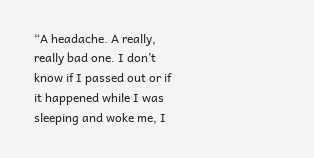“A headache. A really, really bad one. I don’t know if I passed out or if it happened while I was sleeping and woke me, I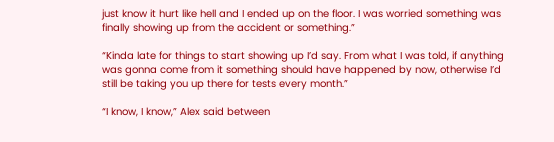just know it hurt like hell and I ended up on the floor. I was worried something was finally showing up from the accident or something.”

“Kinda late for things to start showing up I’d say. From what I was told, if anything was gonna come from it something should have happened by now, otherwise I’d still be taking you up there for tests every month.”

“I know, I know,” Alex said between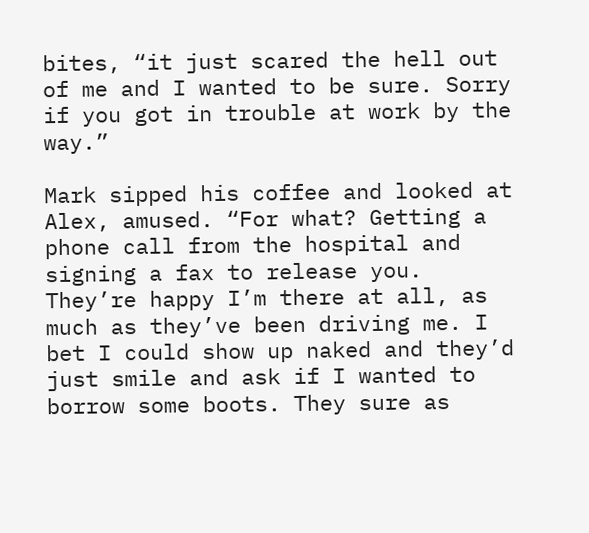bites, “it just scared the hell out of me and I wanted to be sure. Sorry if you got in trouble at work by the way.”

Mark sipped his coffee and looked at Alex, amused. “For what? Getting a phone call from the hospital and signing a fax to release you. They’re happy I’m there at all, as much as they’ve been driving me. I bet I could show up naked and they’d just smile and ask if I wanted to borrow some boots. They sure as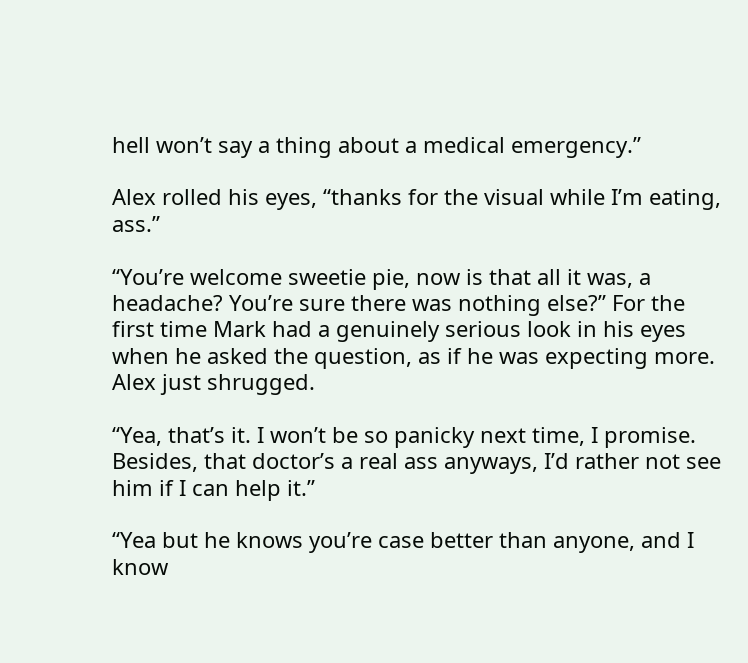hell won’t say a thing about a medical emergency.”

Alex rolled his eyes, “thanks for the visual while I’m eating, ass.”

“You’re welcome sweetie pie, now is that all it was, a headache? You’re sure there was nothing else?” For the first time Mark had a genuinely serious look in his eyes when he asked the question, as if he was expecting more. Alex just shrugged.

“Yea, that’s it. I won’t be so panicky next time, I promise. Besides, that doctor’s a real ass anyways, I’d rather not see him if I can help it.”

“Yea but he knows you’re case better than anyone, and I know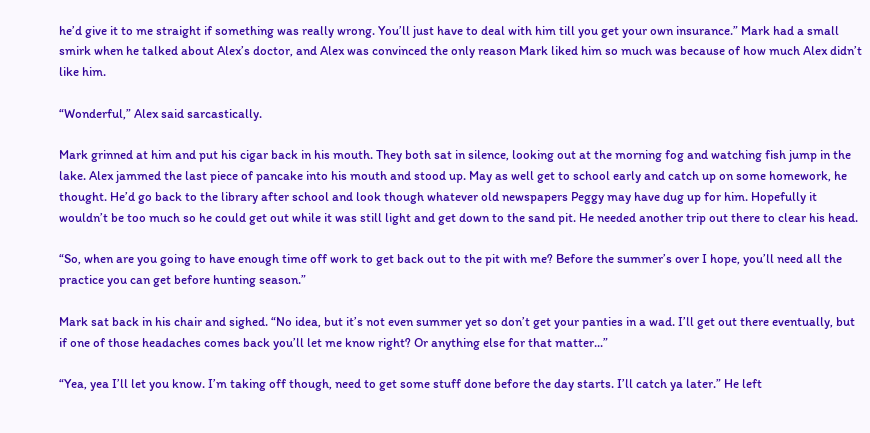he’d give it to me straight if something was really wrong. You’ll just have to deal with him till you get your own insurance.” Mark had a small smirk when he talked about Alex’s doctor, and Alex was convinced the only reason Mark liked him so much was because of how much Alex didn’t like him.

“Wonderful,” Alex said sarcastically.

Mark grinned at him and put his cigar back in his mouth. They both sat in silence, looking out at the morning fog and watching fish jump in the lake. Alex jammed the last piece of pancake into his mouth and stood up. May as well get to school early and catch up on some homework, he thought. He’d go back to the library after school and look though whatever old newspapers Peggy may have dug up for him. Hopefully it wouldn’t be too much so he could get out while it was still light and get down to the sand pit. He needed another trip out there to clear his head.

“So, when are you going to have enough time off work to get back out to the pit with me? Before the summer’s over I hope, you’ll need all the practice you can get before hunting season.”

Mark sat back in his chair and sighed. “No idea, but it’s not even summer yet so don’t get your panties in a wad. I’ll get out there eventually, but if one of those headaches comes back you’ll let me know right? Or anything else for that matter...”

“Yea, yea I’ll let you know. I’m taking off though, need to get some stuff done before the day starts. I’ll catch ya later.” He left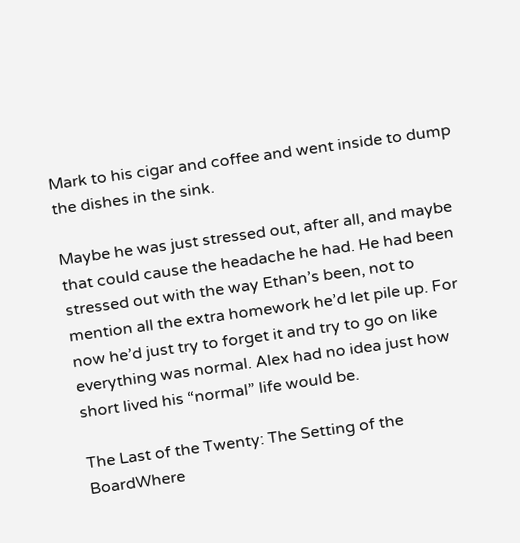Mark to his cigar and coffee and went inside to dump the dishes in the sink.

Maybe he was just stressed out, after all, and maybe that could cause the headache he had. He had been stressed out with the way Ethan’s been, not to mention all the extra homework he’d let pile up. For now he’d just try to forget it and try to go on like everything was normal. Alex had no idea just how short lived his “normal” life would be.

The Last of the Twenty: The Setting of the BoardWhere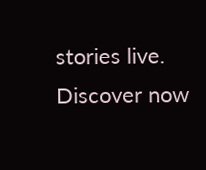stories live. Discover now